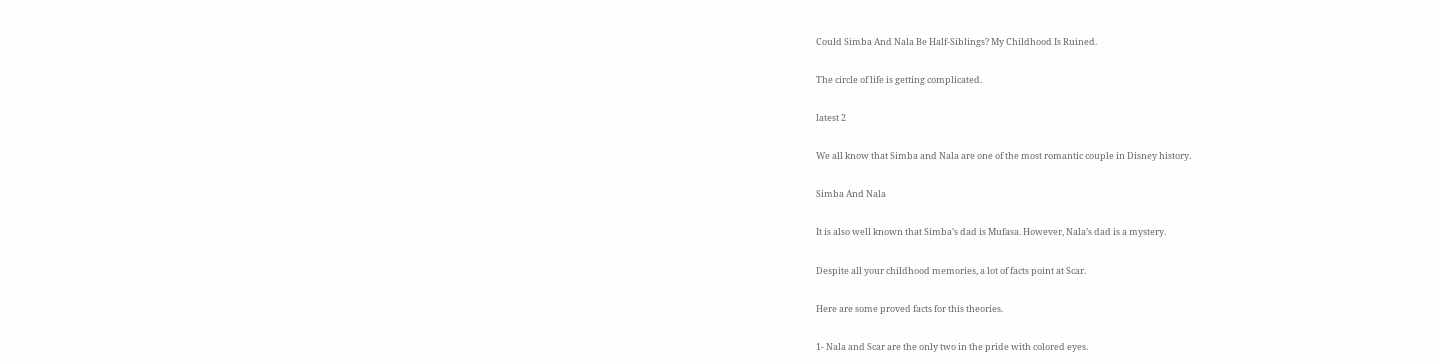Could Simba And Nala Be Half-Siblings? My Childhood Is Ruined.

The circle of life is getting complicated.

latest 2

We all know that Simba and Nala are one of the most romantic couple in Disney history.

Simba And Nala

It is also well known that Simba’s dad is Mufasa. However, Nala’s dad is a mystery.

Despite all your childhood memories, a lot of facts point at Scar.

Here are some proved facts for this theories.

1- Nala and Scar are the only two in the pride with colored eyes.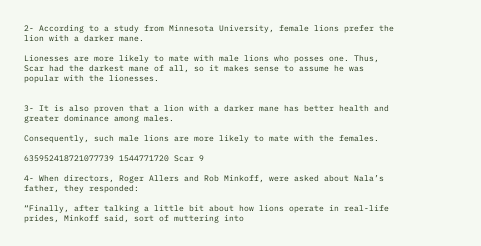2- According to a study from Minnesota University, female lions prefer the lion with a darker mane.

Lionesses are more likely to mate with male lions who posses one. Thus, Scar had the darkest mane of all, so it makes sense to assume he was popular with the lionesses.


3- It is also proven that a lion with a darker mane has better health and greater dominance among males.

Consequently, such male lions are more likely to mate with the females.

635952418721077739 1544771720 Scar 9

4- When directors, Roger Allers and Rob Minkoff, were asked about Nala’s father, they responded:

“Finally, after talking a little bit about how lions operate in real-life prides, Minkoff said, sort of muttering into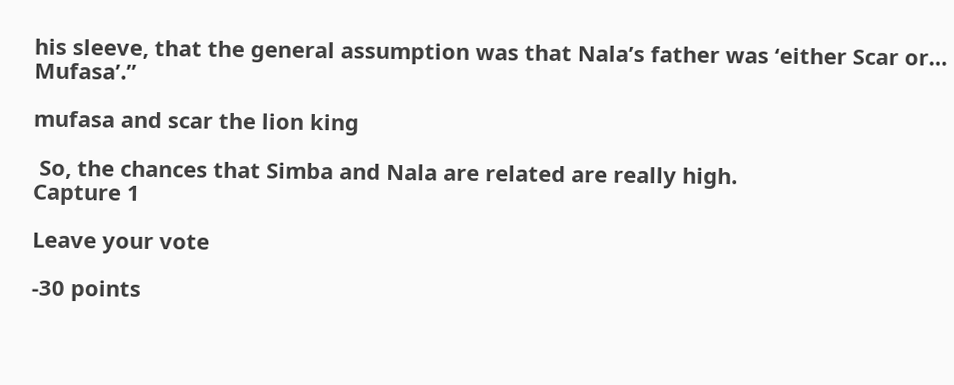his sleeve, that the general assumption was that Nala’s father was ‘either Scar or… Mufasa’.”

mufasa and scar the lion king

 So, the chances that Simba and Nala are related are really high.
Capture 1

Leave your vote

-30 points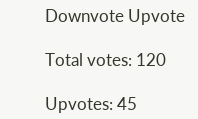Downvote Upvote

Total votes: 120

Upvotes: 45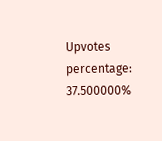Upvotes percentage: 37.500000%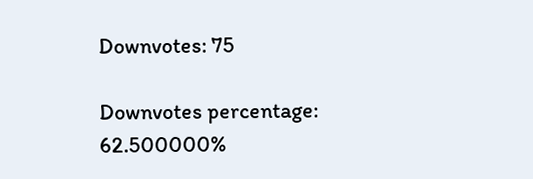Downvotes: 75

Downvotes percentage: 62.500000%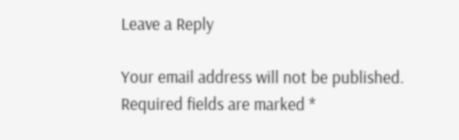Leave a Reply

Your email address will not be published. Required fields are marked *